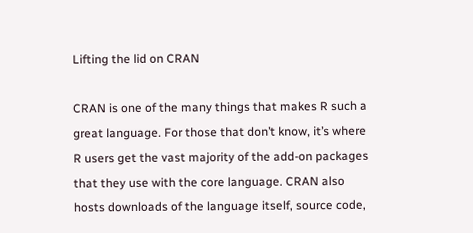Lifting the lid on CRAN

CRAN is one of the many things that makes R such a great language. For those that don’t know, it’s where R users get the vast majority of the add-on packages that they use with the core language. CRAN also hosts downloads of the language itself, source code,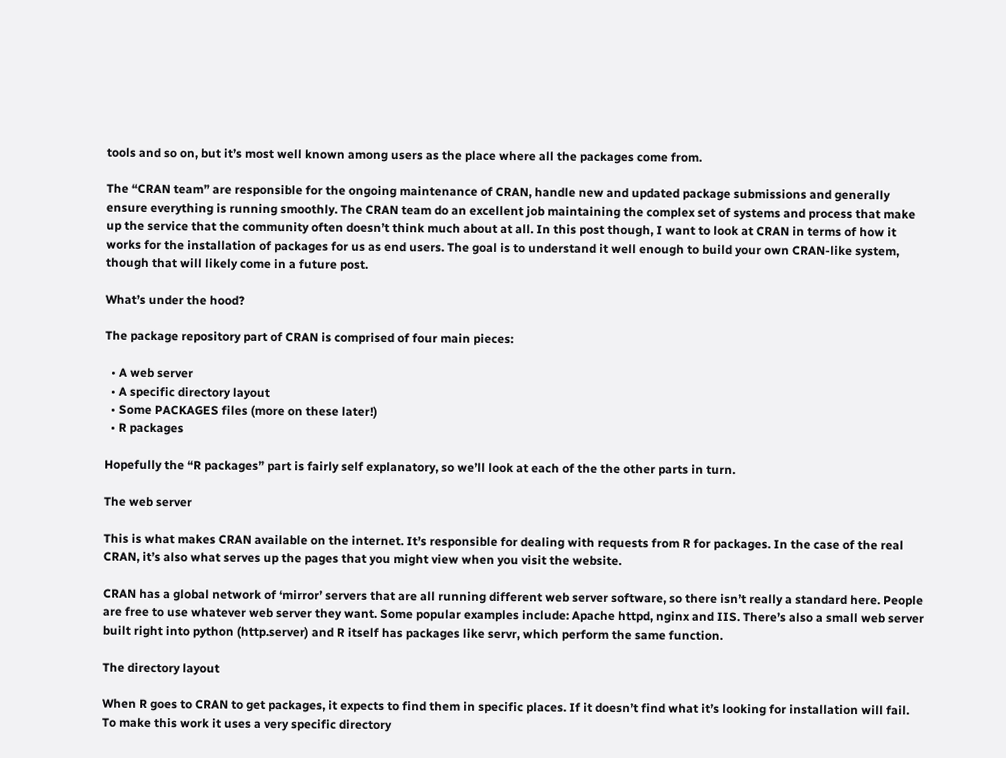tools and so on, but it’s most well known among users as the place where all the packages come from.

The “CRAN team” are responsible for the ongoing maintenance of CRAN, handle new and updated package submissions and generally ensure everything is running smoothly. The CRAN team do an excellent job maintaining the complex set of systems and process that make up the service that the community often doesn’t think much about at all. In this post though, I want to look at CRAN in terms of how it works for the installation of packages for us as end users. The goal is to understand it well enough to build your own CRAN-like system, though that will likely come in a future post.

What’s under the hood?

The package repository part of CRAN is comprised of four main pieces:

  • A web server
  • A specific directory layout
  • Some PACKAGES files (more on these later!)
  • R packages

Hopefully the “R packages” part is fairly self explanatory, so we’ll look at each of the the other parts in turn.

The web server

This is what makes CRAN available on the internet. It’s responsible for dealing with requests from R for packages. In the case of the real CRAN, it’s also what serves up the pages that you might view when you visit the website.

CRAN has a global network of ‘mirror’ servers that are all running different web server software, so there isn’t really a standard here. People are free to use whatever web server they want. Some popular examples include: Apache httpd, nginx and IIS. There’s also a small web server built right into python (http.server) and R itself has packages like servr, which perform the same function.

The directory layout

When R goes to CRAN to get packages, it expects to find them in specific places. If it doesn’t find what it’s looking for installation will fail. To make this work it uses a very specific directory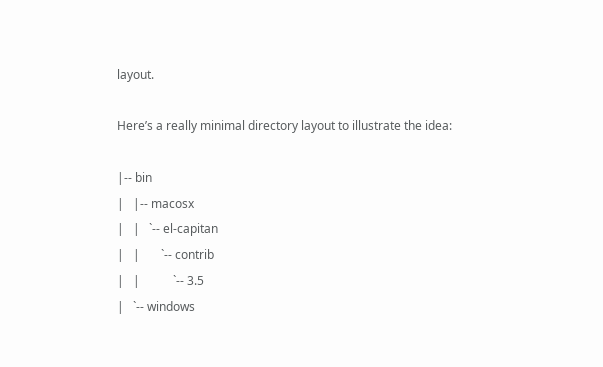layout.

Here’s a really minimal directory layout to illustrate the idea:

|-- bin
|   |-- macosx
|   |   `-- el-capitan
|   |       `-- contrib
|   |           `-- 3.5
|   `-- windows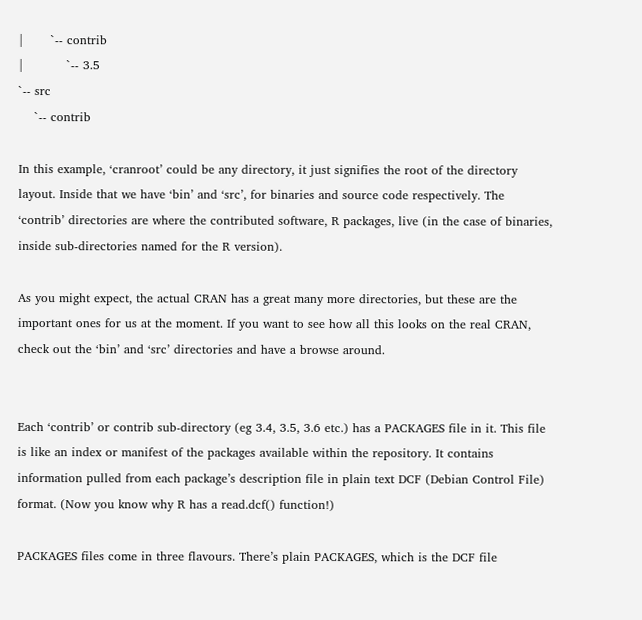|       `-- contrib
|           `-- 3.5
`-- src
    `-- contrib

In this example, ‘cranroot’ could be any directory, it just signifies the root of the directory layout. Inside that we have ‘bin’ and ‘src’, for binaries and source code respectively. The ‘contrib’ directories are where the contributed software, R packages, live (in the case of binaries, inside sub-directories named for the R version).

As you might expect, the actual CRAN has a great many more directories, but these are the important ones for us at the moment. If you want to see how all this looks on the real CRAN, check out the ‘bin’ and ‘src’ directories and have a browse around.


Each ‘contrib’ or contrib sub-directory (eg 3.4, 3.5, 3.6 etc.) has a PACKAGES file in it. This file is like an index or manifest of the packages available within the repository. It contains information pulled from each package’s description file in plain text DCF (Debian Control File) format. (Now you know why R has a read.dcf() function!)

PACKAGES files come in three flavours. There’s plain PACKAGES, which is the DCF file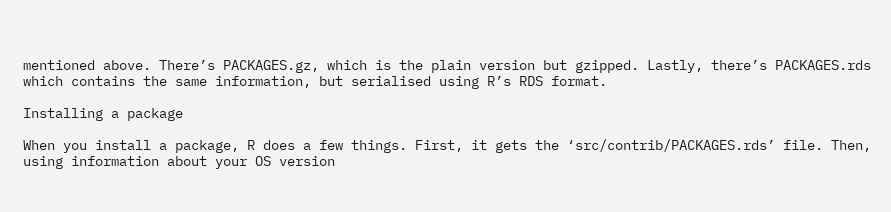mentioned above. There’s PACKAGES.gz, which is the plain version but gzipped. Lastly, there’s PACKAGES.rds which contains the same information, but serialised using R’s RDS format.

Installing a package

When you install a package, R does a few things. First, it gets the ‘src/contrib/PACKAGES.rds’ file. Then, using information about your OS version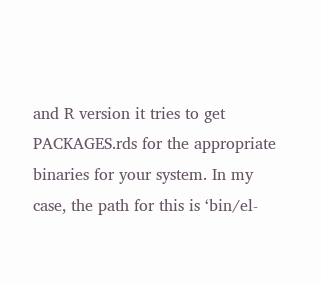and R version it tries to get PACKAGES.rds for the appropriate binaries for your system. In my case, the path for this is ‘bin/el-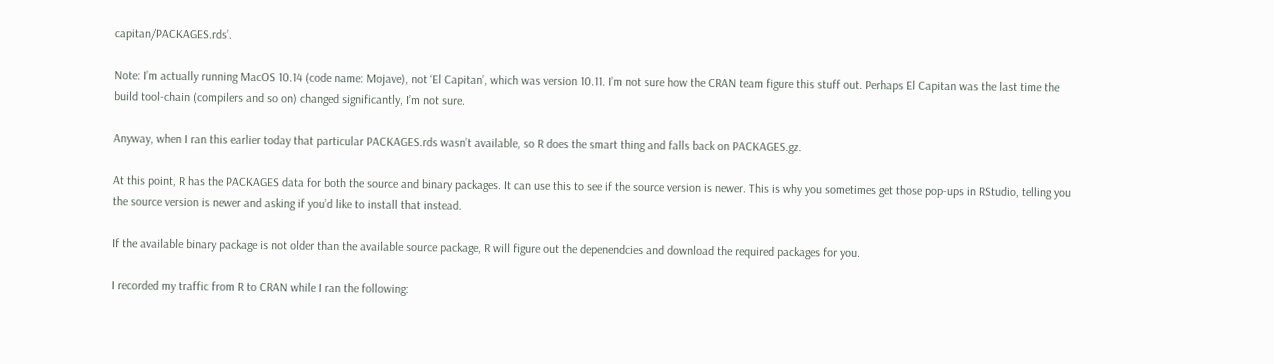capitan/PACKAGES.rds’.

Note: I’m actually running MacOS 10.14 (code name: Mojave), not ‘El Capitan’, which was version 10.11. I’m not sure how the CRAN team figure this stuff out. Perhaps El Capitan was the last time the build tool-chain (compilers and so on) changed significantly, I’m not sure.

Anyway, when I ran this earlier today that particular PACKAGES.rds wasn’t available, so R does the smart thing and falls back on PACKAGES.gz.

At this point, R has the PACKAGES data for both the source and binary packages. It can use this to see if the source version is newer. This is why you sometimes get those pop-ups in RStudio, telling you the source version is newer and asking if you’d like to install that instead.

If the available binary package is not older than the available source package, R will figure out the depenendcies and download the required packages for you.

I recorded my traffic from R to CRAN while I ran the following: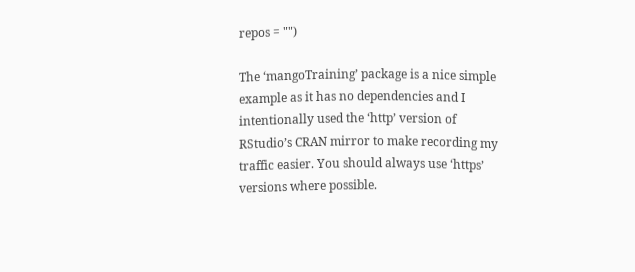repos = "")

The ‘mangoTraining’ package is a nice simple example as it has no dependencies and I intentionally used the ‘http’ version of RStudio’s CRAN mirror to make recording my traffic easier. You should always use ‘https’ versions where possible.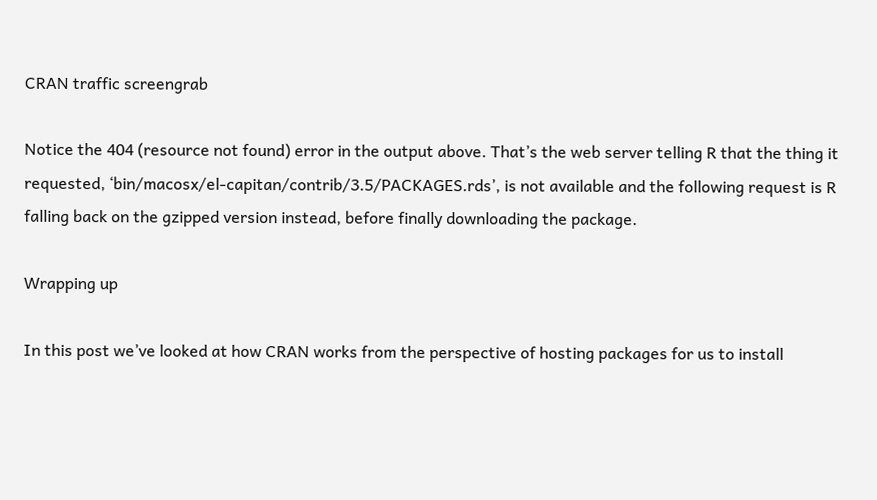CRAN traffic screengrab

Notice the 404 (resource not found) error in the output above. That’s the web server telling R that the thing it requested, ‘bin/macosx/el-capitan/contrib/3.5/PACKAGES.rds’, is not available and the following request is R falling back on the gzipped version instead, before finally downloading the package.

Wrapping up

In this post we’ve looked at how CRAN works from the perspective of hosting packages for us to install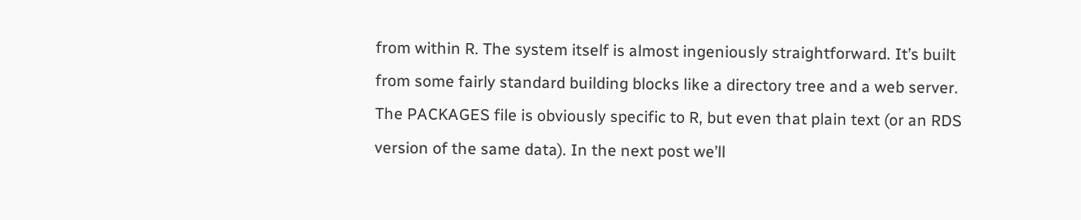from within R. The system itself is almost ingeniously straightforward. It’s built from some fairly standard building blocks like a directory tree and a web server. The PACKAGES file is obviously specific to R, but even that plain text (or an RDS version of the same data). In the next post we’ll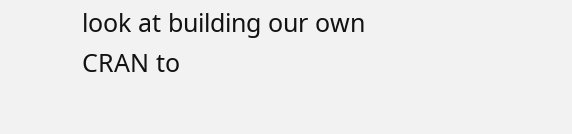look at building our own CRAN to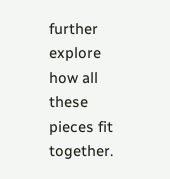further explore how all these pieces fit together.